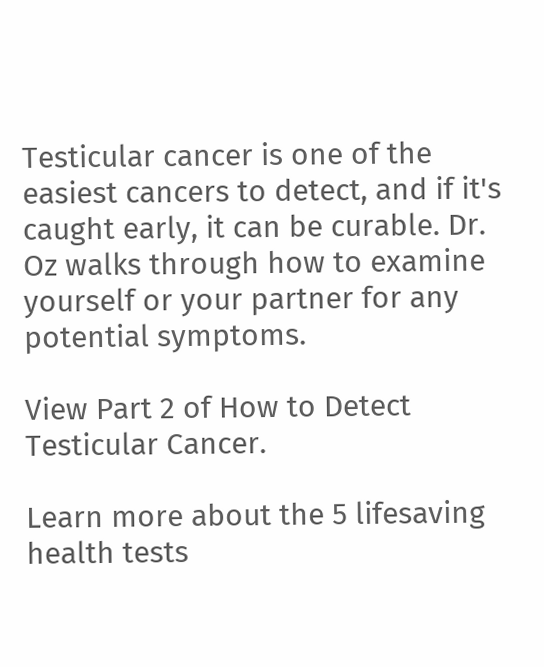Testicular cancer is one of the easiest cancers to detect, and if it's caught early, it can be curable. Dr. Oz walks through how to examine yourself or your partner for any potential symptoms.

View Part 2 of How to Detect Testicular Cancer.

Learn more about the 5 lifesaving health tests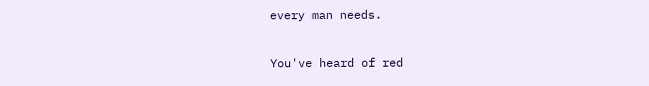every man needs.

You've heard of red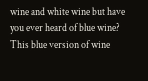wine and white wine but have you ever heard of blue wine? This blue version of wine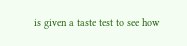is given a taste test to see how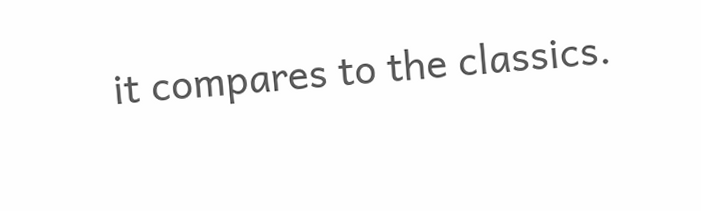it compares to the classics.